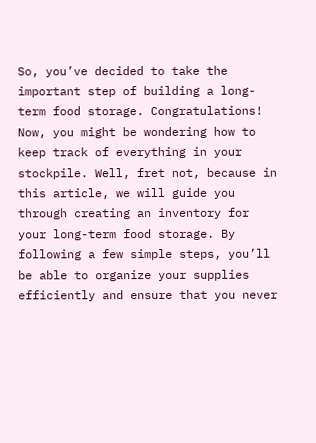So, you’ve decided to take the important step of building a long-term food storage. Congratulations! Now, you might be wondering how to keep track of everything in your stockpile. Well, fret not, because in this article, we will guide you through creating an inventory for your long-term food storage. By following a few simple steps, you’ll be able to organize your supplies efficiently and ensure that you never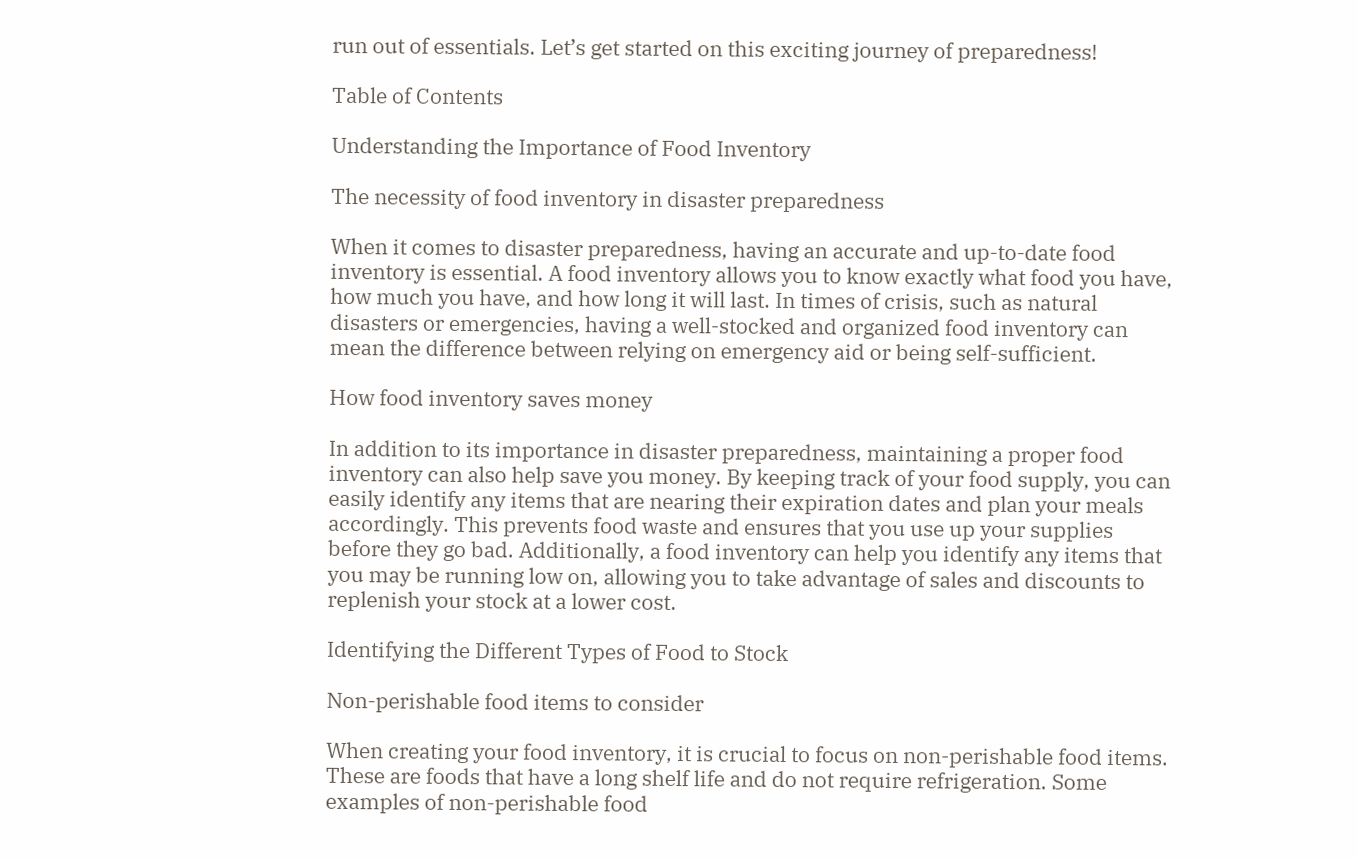run out of essentials. Let’s get started on this exciting journey of preparedness!

Table of Contents

Understanding the Importance of Food Inventory

The necessity of food inventory in disaster preparedness

When it comes to disaster preparedness, having an accurate and up-to-date food inventory is essential. A food inventory allows you to know exactly what food you have, how much you have, and how long it will last. In times of crisis, such as natural disasters or emergencies, having a well-stocked and organized food inventory can mean the difference between relying on emergency aid or being self-sufficient.

How food inventory saves money

In addition to its importance in disaster preparedness, maintaining a proper food inventory can also help save you money. By keeping track of your food supply, you can easily identify any items that are nearing their expiration dates and plan your meals accordingly. This prevents food waste and ensures that you use up your supplies before they go bad. Additionally, a food inventory can help you identify any items that you may be running low on, allowing you to take advantage of sales and discounts to replenish your stock at a lower cost.

Identifying the Different Types of Food to Stock

Non-perishable food items to consider

When creating your food inventory, it is crucial to focus on non-perishable food items. These are foods that have a long shelf life and do not require refrigeration. Some examples of non-perishable food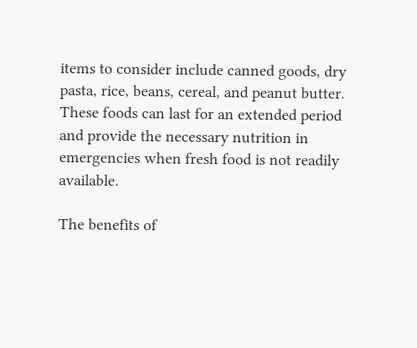items to consider include canned goods, dry pasta, rice, beans, cereal, and peanut butter. These foods can last for an extended period and provide the necessary nutrition in emergencies when fresh food is not readily available.

The benefits of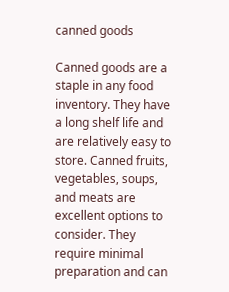canned goods

Canned goods are a staple in any food inventory. They have a long shelf life and are relatively easy to store. Canned fruits, vegetables, soups, and meats are excellent options to consider. They require minimal preparation and can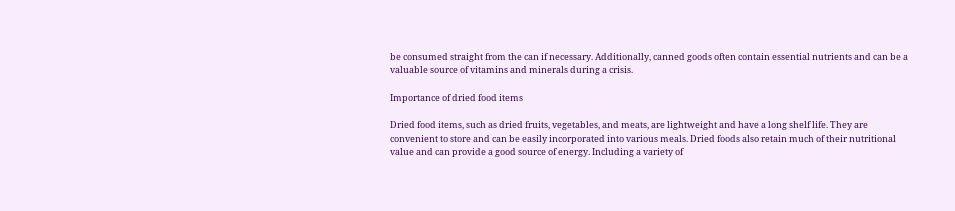be consumed straight from the can if necessary. Additionally, canned goods often contain essential nutrients and can be a valuable source of vitamins and minerals during a crisis.

Importance of dried food items

Dried food items, such as dried fruits, vegetables, and meats, are lightweight and have a long shelf life. They are convenient to store and can be easily incorporated into various meals. Dried foods also retain much of their nutritional value and can provide a good source of energy. Including a variety of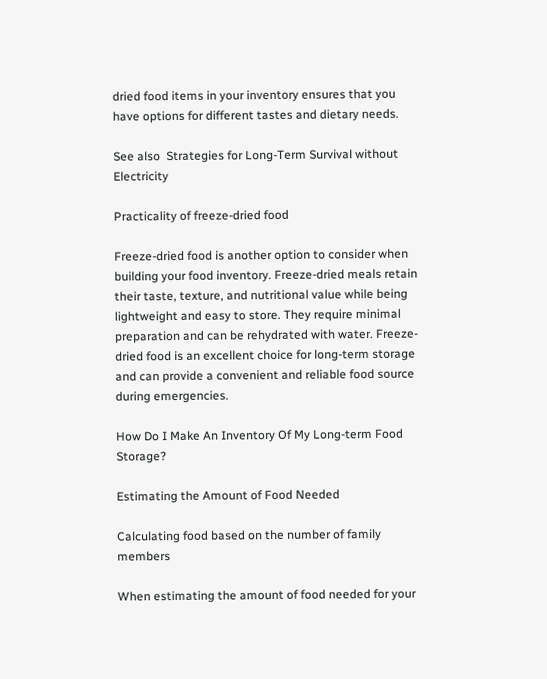dried food items in your inventory ensures that you have options for different tastes and dietary needs.

See also  Strategies for Long-Term Survival without Electricity

Practicality of freeze-dried food

Freeze-dried food is another option to consider when building your food inventory. Freeze-dried meals retain their taste, texture, and nutritional value while being lightweight and easy to store. They require minimal preparation and can be rehydrated with water. Freeze-dried food is an excellent choice for long-term storage and can provide a convenient and reliable food source during emergencies.

How Do I Make An Inventory Of My Long-term Food Storage?

Estimating the Amount of Food Needed

Calculating food based on the number of family members

When estimating the amount of food needed for your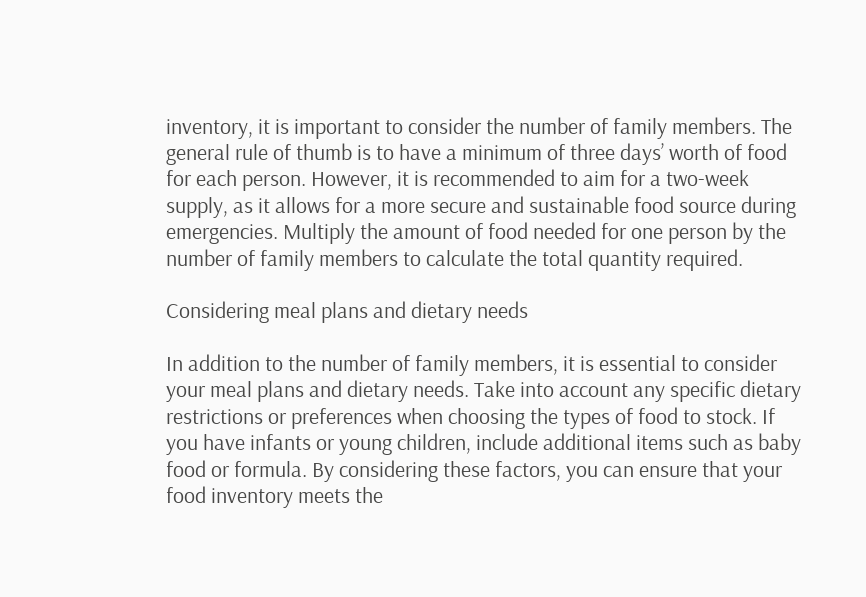inventory, it is important to consider the number of family members. The general rule of thumb is to have a minimum of three days’ worth of food for each person. However, it is recommended to aim for a two-week supply, as it allows for a more secure and sustainable food source during emergencies. Multiply the amount of food needed for one person by the number of family members to calculate the total quantity required.

Considering meal plans and dietary needs

In addition to the number of family members, it is essential to consider your meal plans and dietary needs. Take into account any specific dietary restrictions or preferences when choosing the types of food to stock. If you have infants or young children, include additional items such as baby food or formula. By considering these factors, you can ensure that your food inventory meets the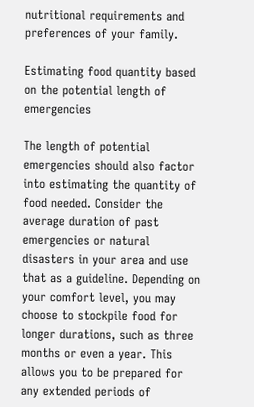nutritional requirements and preferences of your family.

Estimating food quantity based on the potential length of emergencies

The length of potential emergencies should also factor into estimating the quantity of food needed. Consider the average duration of past emergencies or natural disasters in your area and use that as a guideline. Depending on your comfort level, you may choose to stockpile food for longer durations, such as three months or even a year. This allows you to be prepared for any extended periods of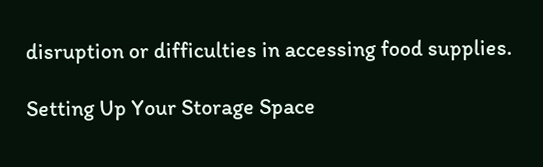disruption or difficulties in accessing food supplies.

Setting Up Your Storage Space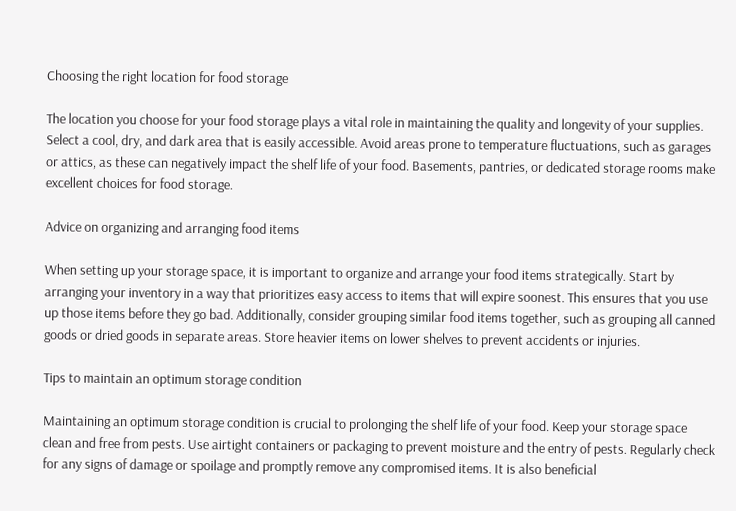Choosing the right location for food storage

The location you choose for your food storage plays a vital role in maintaining the quality and longevity of your supplies. Select a cool, dry, and dark area that is easily accessible. Avoid areas prone to temperature fluctuations, such as garages or attics, as these can negatively impact the shelf life of your food. Basements, pantries, or dedicated storage rooms make excellent choices for food storage.

Advice on organizing and arranging food items

When setting up your storage space, it is important to organize and arrange your food items strategically. Start by arranging your inventory in a way that prioritizes easy access to items that will expire soonest. This ensures that you use up those items before they go bad. Additionally, consider grouping similar food items together, such as grouping all canned goods or dried goods in separate areas. Store heavier items on lower shelves to prevent accidents or injuries.

Tips to maintain an optimum storage condition

Maintaining an optimum storage condition is crucial to prolonging the shelf life of your food. Keep your storage space clean and free from pests. Use airtight containers or packaging to prevent moisture and the entry of pests. Regularly check for any signs of damage or spoilage and promptly remove any compromised items. It is also beneficial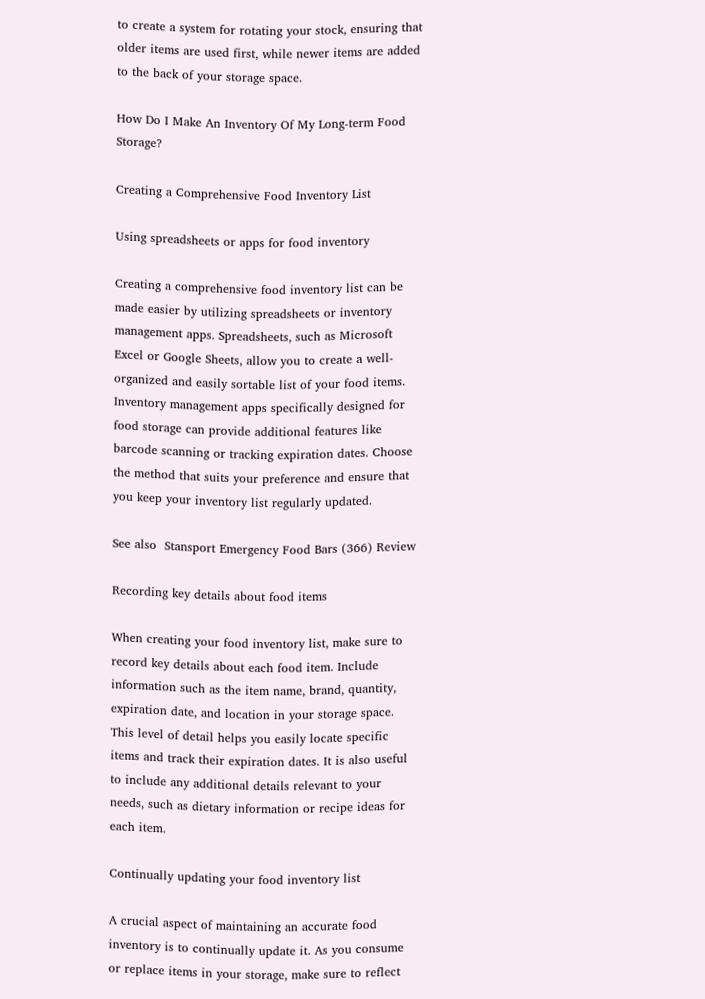to create a system for rotating your stock, ensuring that older items are used first, while newer items are added to the back of your storage space.

How Do I Make An Inventory Of My Long-term Food Storage?

Creating a Comprehensive Food Inventory List

Using spreadsheets or apps for food inventory

Creating a comprehensive food inventory list can be made easier by utilizing spreadsheets or inventory management apps. Spreadsheets, such as Microsoft Excel or Google Sheets, allow you to create a well-organized and easily sortable list of your food items. Inventory management apps specifically designed for food storage can provide additional features like barcode scanning or tracking expiration dates. Choose the method that suits your preference and ensure that you keep your inventory list regularly updated.

See also  Stansport Emergency Food Bars (366) Review

Recording key details about food items

When creating your food inventory list, make sure to record key details about each food item. Include information such as the item name, brand, quantity, expiration date, and location in your storage space. This level of detail helps you easily locate specific items and track their expiration dates. It is also useful to include any additional details relevant to your needs, such as dietary information or recipe ideas for each item.

Continually updating your food inventory list

A crucial aspect of maintaining an accurate food inventory is to continually update it. As you consume or replace items in your storage, make sure to reflect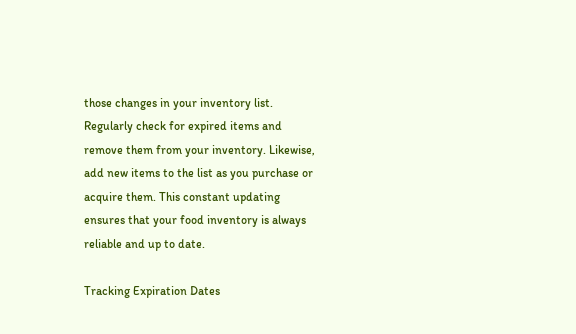those changes in your inventory list. Regularly check for expired items and remove them from your inventory. Likewise, add new items to the list as you purchase or acquire them. This constant updating ensures that your food inventory is always reliable and up to date.

Tracking Expiration Dates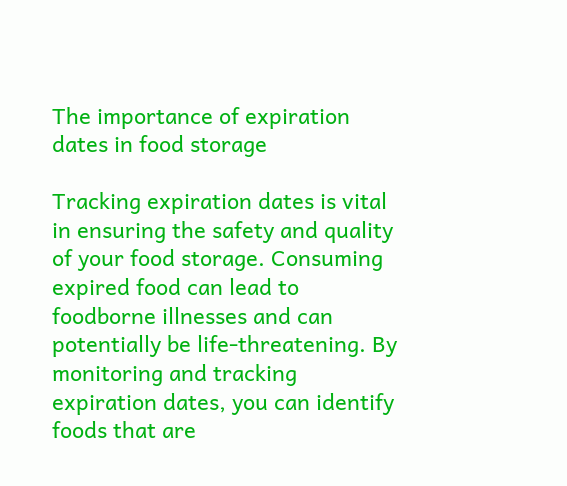The importance of expiration dates in food storage

Tracking expiration dates is vital in ensuring the safety and quality of your food storage. Consuming expired food can lead to foodborne illnesses and can potentially be life-threatening. By monitoring and tracking expiration dates, you can identify foods that are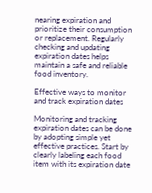nearing expiration and prioritize their consumption or replacement. Regularly checking and updating expiration dates helps maintain a safe and reliable food inventory.

Effective ways to monitor and track expiration dates

Monitoring and tracking expiration dates can be done by adopting simple yet effective practices. Start by clearly labeling each food item with its expiration date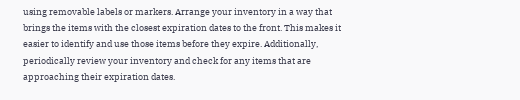using removable labels or markers. Arrange your inventory in a way that brings the items with the closest expiration dates to the front. This makes it easier to identify and use those items before they expire. Additionally, periodically review your inventory and check for any items that are approaching their expiration dates.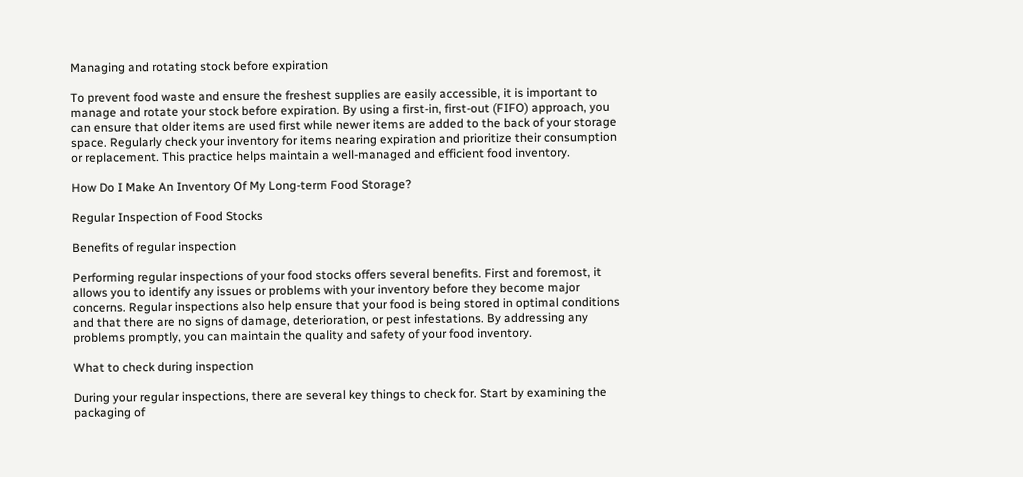Managing and rotating stock before expiration

To prevent food waste and ensure the freshest supplies are easily accessible, it is important to manage and rotate your stock before expiration. By using a first-in, first-out (FIFO) approach, you can ensure that older items are used first while newer items are added to the back of your storage space. Regularly check your inventory for items nearing expiration and prioritize their consumption or replacement. This practice helps maintain a well-managed and efficient food inventory.

How Do I Make An Inventory Of My Long-term Food Storage?

Regular Inspection of Food Stocks

Benefits of regular inspection

Performing regular inspections of your food stocks offers several benefits. First and foremost, it allows you to identify any issues or problems with your inventory before they become major concerns. Regular inspections also help ensure that your food is being stored in optimal conditions and that there are no signs of damage, deterioration, or pest infestations. By addressing any problems promptly, you can maintain the quality and safety of your food inventory.

What to check during inspection

During your regular inspections, there are several key things to check for. Start by examining the packaging of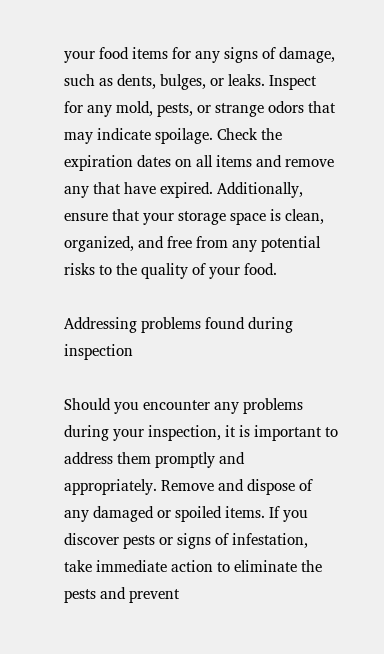your food items for any signs of damage, such as dents, bulges, or leaks. Inspect for any mold, pests, or strange odors that may indicate spoilage. Check the expiration dates on all items and remove any that have expired. Additionally, ensure that your storage space is clean, organized, and free from any potential risks to the quality of your food.

Addressing problems found during inspection

Should you encounter any problems during your inspection, it is important to address them promptly and appropriately. Remove and dispose of any damaged or spoiled items. If you discover pests or signs of infestation, take immediate action to eliminate the pests and prevent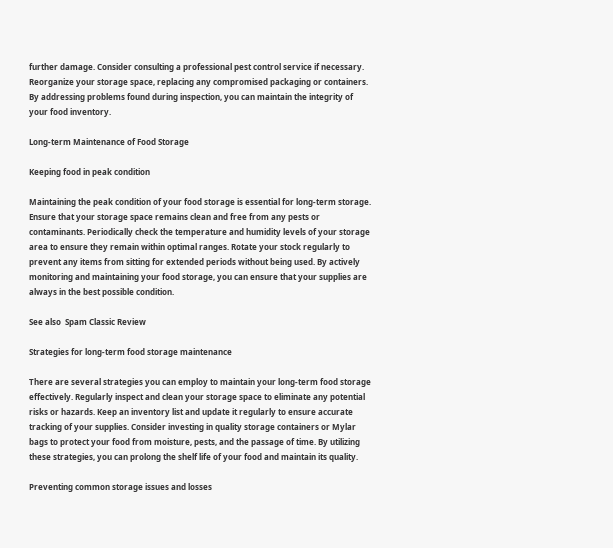further damage. Consider consulting a professional pest control service if necessary. Reorganize your storage space, replacing any compromised packaging or containers. By addressing problems found during inspection, you can maintain the integrity of your food inventory.

Long-term Maintenance of Food Storage

Keeping food in peak condition

Maintaining the peak condition of your food storage is essential for long-term storage. Ensure that your storage space remains clean and free from any pests or contaminants. Periodically check the temperature and humidity levels of your storage area to ensure they remain within optimal ranges. Rotate your stock regularly to prevent any items from sitting for extended periods without being used. By actively monitoring and maintaining your food storage, you can ensure that your supplies are always in the best possible condition.

See also  Spam Classic Review

Strategies for long-term food storage maintenance

There are several strategies you can employ to maintain your long-term food storage effectively. Regularly inspect and clean your storage space to eliminate any potential risks or hazards. Keep an inventory list and update it regularly to ensure accurate tracking of your supplies. Consider investing in quality storage containers or Mylar bags to protect your food from moisture, pests, and the passage of time. By utilizing these strategies, you can prolong the shelf life of your food and maintain its quality.

Preventing common storage issues and losses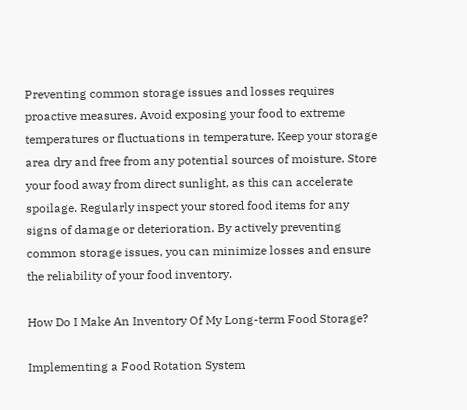Preventing common storage issues and losses requires proactive measures. Avoid exposing your food to extreme temperatures or fluctuations in temperature. Keep your storage area dry and free from any potential sources of moisture. Store your food away from direct sunlight, as this can accelerate spoilage. Regularly inspect your stored food items for any signs of damage or deterioration. By actively preventing common storage issues, you can minimize losses and ensure the reliability of your food inventory.

How Do I Make An Inventory Of My Long-term Food Storage?

Implementing a Food Rotation System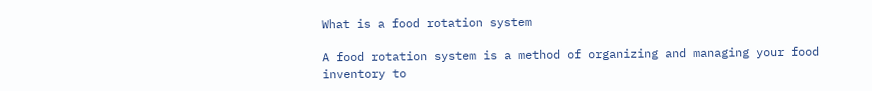What is a food rotation system

A food rotation system is a method of organizing and managing your food inventory to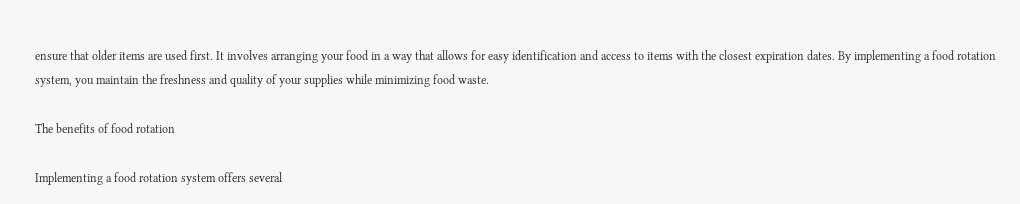ensure that older items are used first. It involves arranging your food in a way that allows for easy identification and access to items with the closest expiration dates. By implementing a food rotation system, you maintain the freshness and quality of your supplies while minimizing food waste.

The benefits of food rotation

Implementing a food rotation system offers several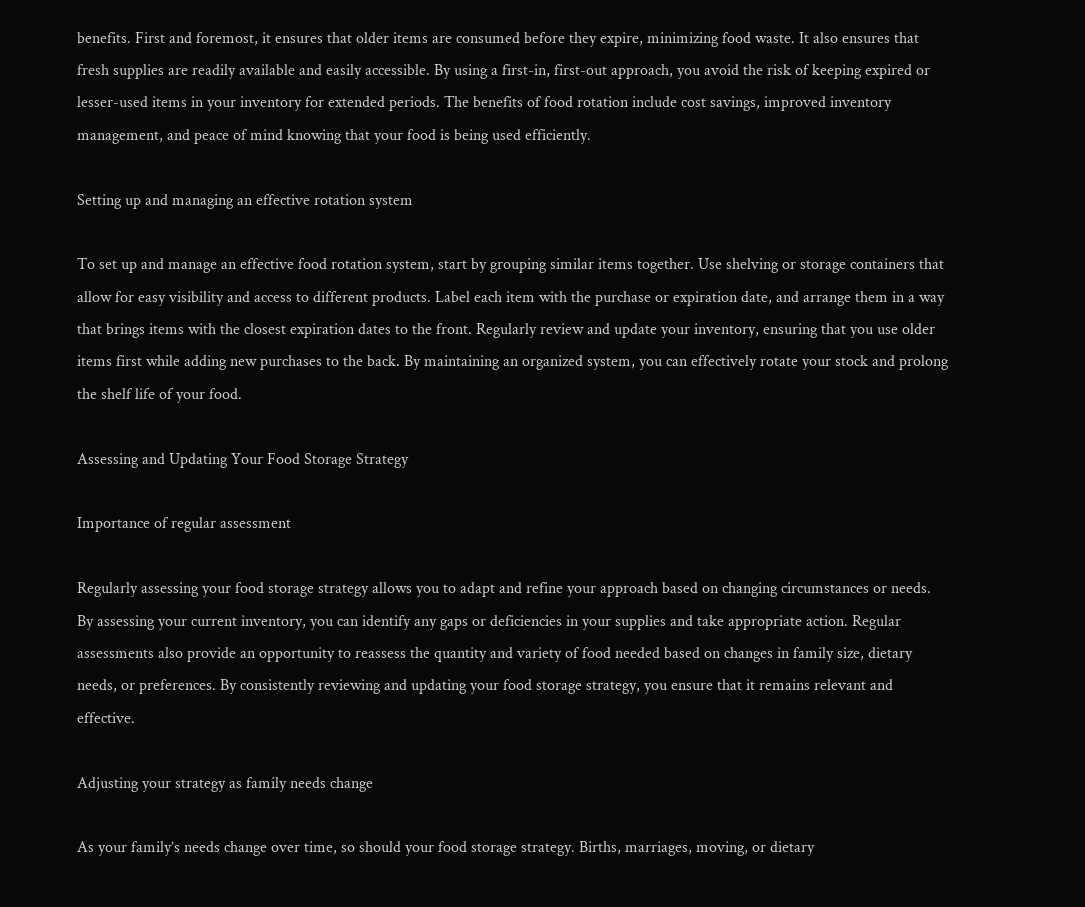benefits. First and foremost, it ensures that older items are consumed before they expire, minimizing food waste. It also ensures that fresh supplies are readily available and easily accessible. By using a first-in, first-out approach, you avoid the risk of keeping expired or lesser-used items in your inventory for extended periods. The benefits of food rotation include cost savings, improved inventory management, and peace of mind knowing that your food is being used efficiently.

Setting up and managing an effective rotation system

To set up and manage an effective food rotation system, start by grouping similar items together. Use shelving or storage containers that allow for easy visibility and access to different products. Label each item with the purchase or expiration date, and arrange them in a way that brings items with the closest expiration dates to the front. Regularly review and update your inventory, ensuring that you use older items first while adding new purchases to the back. By maintaining an organized system, you can effectively rotate your stock and prolong the shelf life of your food.

Assessing and Updating Your Food Storage Strategy

Importance of regular assessment

Regularly assessing your food storage strategy allows you to adapt and refine your approach based on changing circumstances or needs. By assessing your current inventory, you can identify any gaps or deficiencies in your supplies and take appropriate action. Regular assessments also provide an opportunity to reassess the quantity and variety of food needed based on changes in family size, dietary needs, or preferences. By consistently reviewing and updating your food storage strategy, you ensure that it remains relevant and effective.

Adjusting your strategy as family needs change

As your family’s needs change over time, so should your food storage strategy. Births, marriages, moving, or dietary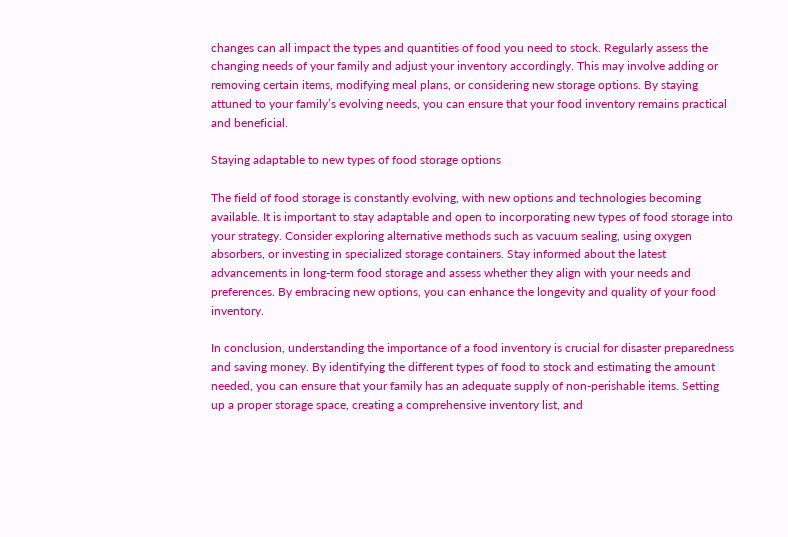changes can all impact the types and quantities of food you need to stock. Regularly assess the changing needs of your family and adjust your inventory accordingly. This may involve adding or removing certain items, modifying meal plans, or considering new storage options. By staying attuned to your family’s evolving needs, you can ensure that your food inventory remains practical and beneficial.

Staying adaptable to new types of food storage options

The field of food storage is constantly evolving, with new options and technologies becoming available. It is important to stay adaptable and open to incorporating new types of food storage into your strategy. Consider exploring alternative methods such as vacuum sealing, using oxygen absorbers, or investing in specialized storage containers. Stay informed about the latest advancements in long-term food storage and assess whether they align with your needs and preferences. By embracing new options, you can enhance the longevity and quality of your food inventory.

In conclusion, understanding the importance of a food inventory is crucial for disaster preparedness and saving money. By identifying the different types of food to stock and estimating the amount needed, you can ensure that your family has an adequate supply of non-perishable items. Setting up a proper storage space, creating a comprehensive inventory list, and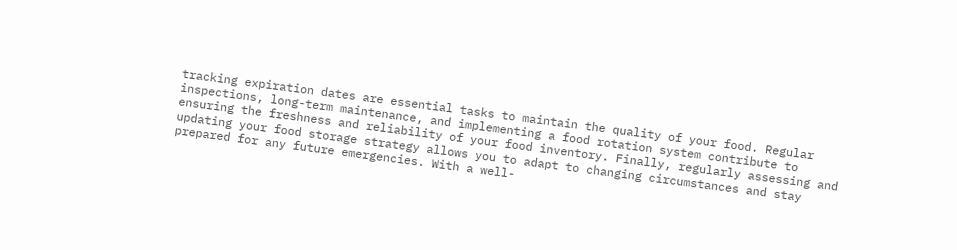tracking expiration dates are essential tasks to maintain the quality of your food. Regular inspections, long-term maintenance, and implementing a food rotation system contribute to ensuring the freshness and reliability of your food inventory. Finally, regularly assessing and updating your food storage strategy allows you to adapt to changing circumstances and stay prepared for any future emergencies. With a well-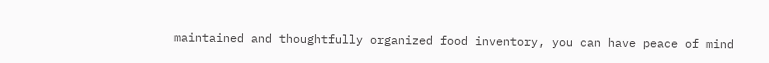maintained and thoughtfully organized food inventory, you can have peace of mind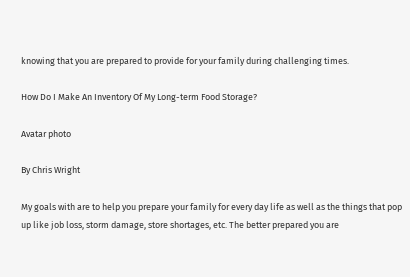knowing that you are prepared to provide for your family during challenging times.

How Do I Make An Inventory Of My Long-term Food Storage?

Avatar photo

By Chris Wright

My goals with are to help you prepare your family for every day life as well as the things that pop up like job loss, storm damage, store shortages, etc. The better prepared you are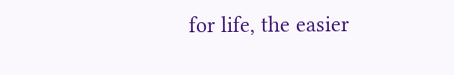for life, the easier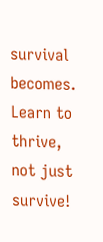survival becomes. Learn to thrive, not just survive!